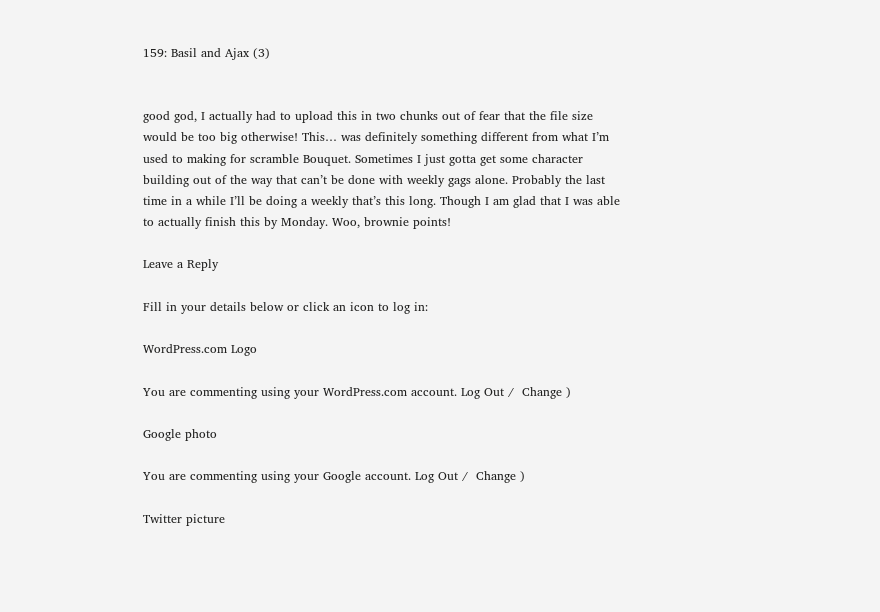159: Basil and Ajax (3)


good god, I actually had to upload this in two chunks out of fear that the file size would be too big otherwise! This… was definitely something different from what I’m used to making for scramble Bouquet. Sometimes I just gotta get some character building out of the way that can’t be done with weekly gags alone. Probably the last time in a while I’ll be doing a weekly that’s this long. Though I am glad that I was able to actually finish this by Monday. Woo, brownie points!

Leave a Reply

Fill in your details below or click an icon to log in:

WordPress.com Logo

You are commenting using your WordPress.com account. Log Out /  Change )

Google photo

You are commenting using your Google account. Log Out /  Change )

Twitter picture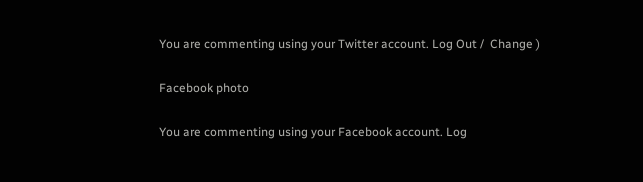You are commenting using your Twitter account. Log Out /  Change )

Facebook photo

You are commenting using your Facebook account. Log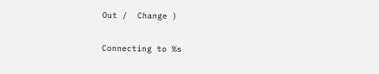Out /  Change )

Connecting to %s